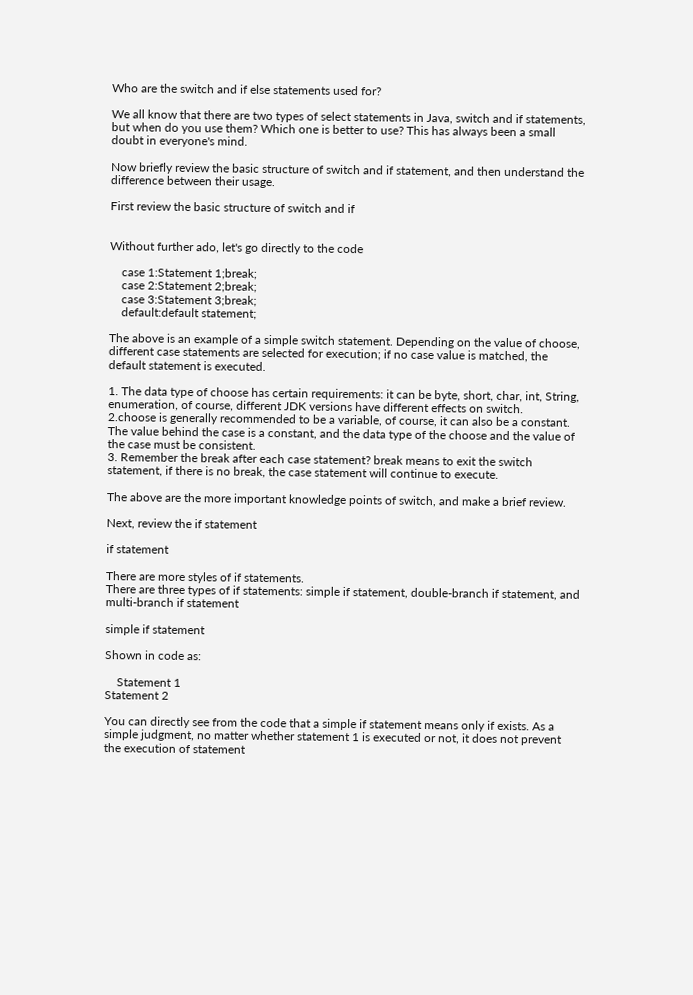Who are the switch and if else statements used for?

We all know that there are two types of select statements in Java, switch and if statements, but when do you use them? Which one is better to use? This has always been a small doubt in everyone's mind.

Now briefly review the basic structure of switch and if statement, and then understand the difference between their usage.

First review the basic structure of switch and if


Without further ado, let's go directly to the code

    case 1:Statement 1;break;
    case 2:Statement 2;break;
    case 3:Statement 3;break;
    default:default statement;

The above is an example of a simple switch statement. Depending on the value of choose, different case statements are selected for execution; if no case value is matched, the default statement is executed.

1. The data type of choose has certain requirements: it can be byte, short, char, int, String, enumeration, of course, different JDK versions have different effects on switch.
2.choose is generally recommended to be a variable, of course, it can also be a constant. The value behind the case is a constant, and the data type of the choose and the value of the case must be consistent.
3. Remember the break after each case statement? break means to exit the switch statement, if there is no break, the case statement will continue to execute.

The above are the more important knowledge points of switch, and make a brief review.

Next, review the if statement

if statement

There are more styles of if statements.
There are three types of if statements: simple if statement, double-branch if statement, and multi-branch if statement

simple if statement

Shown in code as:

    Statement 1
Statement 2

You can directly see from the code that a simple if statement means only if exists. As a simple judgment, no matter whether statement 1 is executed or not, it does not prevent the execution of statement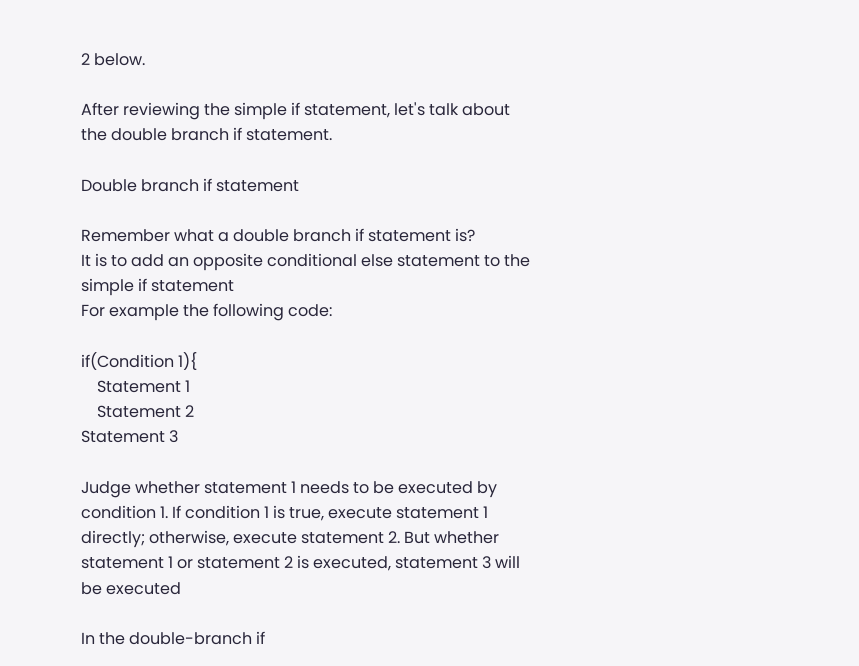2 below.

After reviewing the simple if statement, let's talk about the double branch if statement.

Double branch if statement

Remember what a double branch if statement is?
It is to add an opposite conditional else statement to the simple if statement
For example the following code:

if(Condition 1){
    Statement 1
    Statement 2
Statement 3

Judge whether statement 1 needs to be executed by condition 1. If condition 1 is true, execute statement 1 directly; otherwise, execute statement 2. But whether statement 1 or statement 2 is executed, statement 3 will be executed

In the double-branch if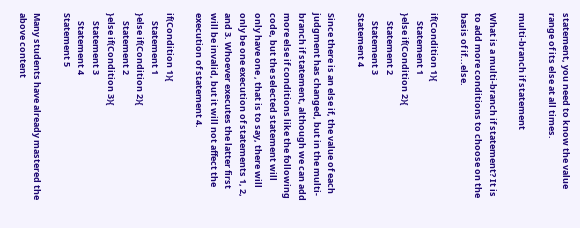statement, you need to know the value range of its else at all times.

multi-branch if statement

What is a multi-branch if statement? It is to add more conditions to choose on the basis of if...else.

if(Condition 1){
    Statement 1
}else if(Condition 2){
    Statement 2
    Statement 3
Statement 4

Since there is an else if, the value of each judgment has changed, but in the multi-branch if statement, although we can add more else if conditions like the following code, but the selected statement will only have one , that is to say, there will only be one execution of statements 1, 2, and 3. Whoever executes the latter first will be invalid, but it will not affect the execution of statement 4.

if(Condition 1){
    Statement 1
}else if(Condition 2){
    Statement 2
}else if(Condition 3){
    Statement 3
    Statement 4
Statement 5

Many students have already mastered the above content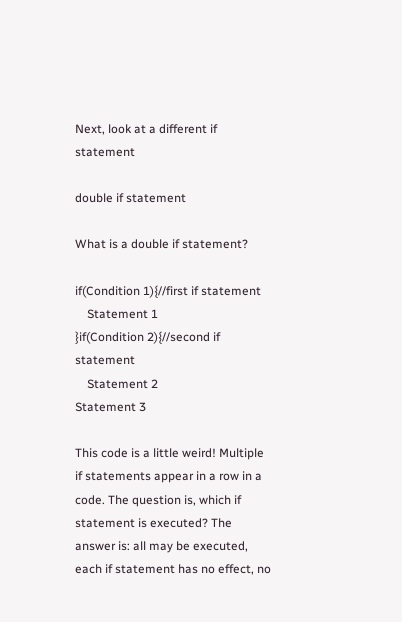Next, look at a different if statement

double if statement

What is a double if statement?

if(Condition 1){//first if statement
    Statement 1
}if(Condition 2){//second if statement
    Statement 2
Statement 3

This code is a little weird! Multiple if statements appear in a row in a code. The question is, which if statement is executed? The answer is: all may be executed, each if statement has no effect, no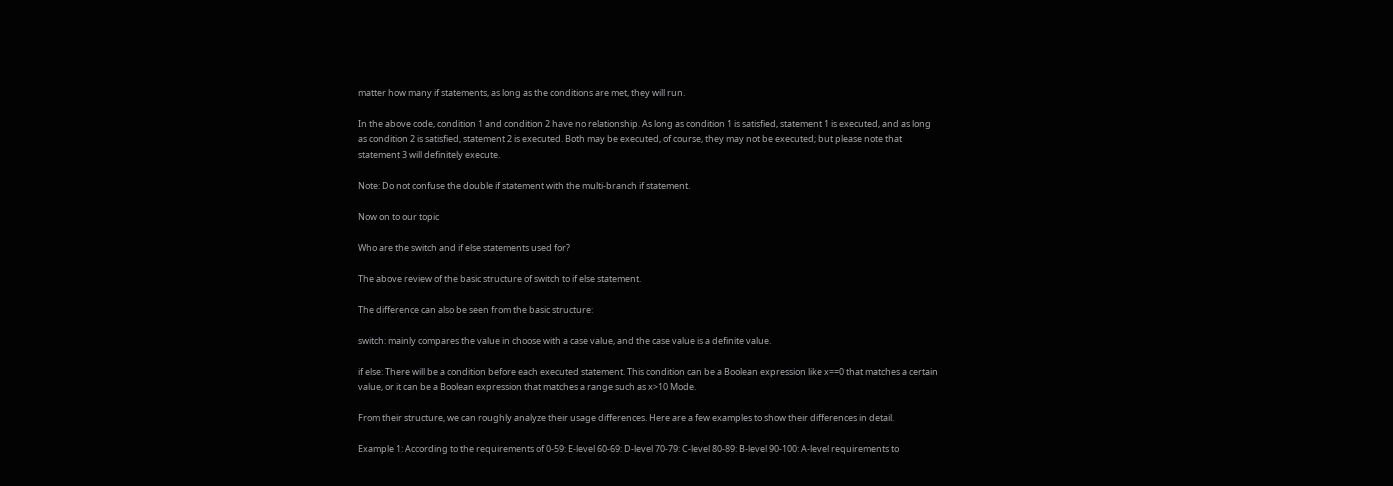matter how many if statements, as long as the conditions are met, they will run.

In the above code, condition 1 and condition 2 have no relationship. As long as condition 1 is satisfied, statement 1 is executed, and as long as condition 2 is satisfied, statement 2 is executed. Both may be executed, of course, they may not be executed; but please note that statement 3 will definitely execute.

Note: Do not confuse the double if statement with the multi-branch if statement.

Now on to our topic

Who are the switch and if else statements used for?

The above review of the basic structure of switch to if else statement.

The difference can also be seen from the basic structure:

switch: mainly compares the value in choose with a case value, and the case value is a definite value.

if else: There will be a condition before each executed statement. This condition can be a Boolean expression like x==0 that matches a certain value, or it can be a Boolean expression that matches a range such as x>10 Mode.

From their structure, we can roughly analyze their usage differences. Here are a few examples to show their differences in detail.

Example 1: According to the requirements of 0-59: E-level 60-69: D-level 70-79: C-level 80-89: B-level 90-100: A-level requirements to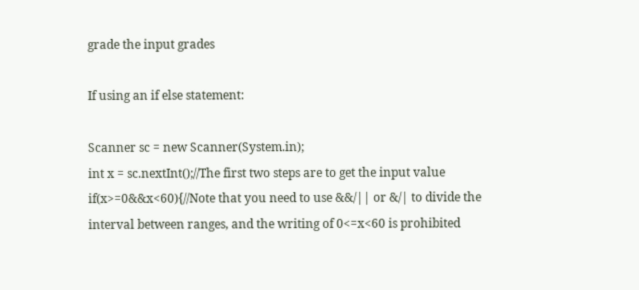grade the input grades

If using an if else statement:

Scanner sc = new Scanner(System.in);
int x = sc.nextInt();//The first two steps are to get the input value
if(x>=0&&x<60){//Note that you need to use &&/|| or &/| to divide the interval between ranges, and the writing of 0<=x<60 is prohibited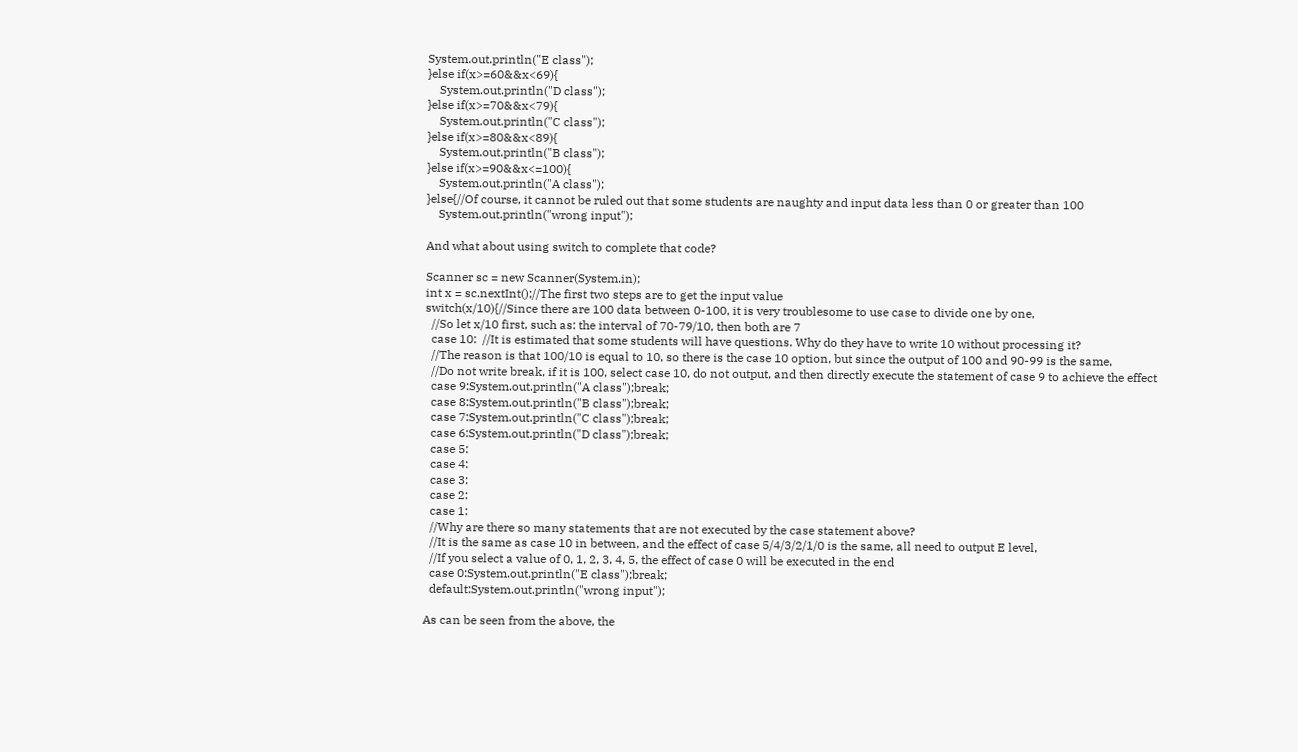System.out.println("E class");
}else if(x>=60&&x<69){
    System.out.println("D class");
}else if(x>=70&&x<79){
    System.out.println("C class");
}else if(x>=80&&x<89){
    System.out.println("B class");
}else if(x>=90&&x<=100){
    System.out.println("A class");
}else{//Of course, it cannot be ruled out that some students are naughty and input data less than 0 or greater than 100
    System.out.println("wrong input");

And what about using switch to complete that code?

Scanner sc = new Scanner(System.in);
int x = sc.nextInt();//The first two steps are to get the input value
switch(x/10){//Since there are 100 data between 0-100, it is very troublesome to use case to divide one by one,
  //So let x/10 first, such as: the interval of 70-79/10, then both are 7
  case 10:  //It is estimated that some students will have questions. Why do they have to write 10 without processing it?
  //The reason is that 100/10 is equal to 10, so there is the case 10 option, but since the output of 100 and 90-99 is the same,
  //Do not write break, if it is 100, select case 10, do not output, and then directly execute the statement of case 9 to achieve the effect
  case 9:System.out.println("A class");break;
  case 8:System.out.println("B class");break;
  case 7:System.out.println("C class");break;
  case 6:System.out.println("D class");break;
  case 5:
  case 4:
  case 3:
  case 2:
  case 1:
  //Why are there so many statements that are not executed by the case statement above?
  //It is the same as case 10 in between, and the effect of case 5/4/3/2/1/0 is the same, all need to output E level,
  //If you select a value of 0, 1, 2, 3, 4, 5, the effect of case 0 will be executed in the end
  case 0:System.out.println("E class");break;
  default:System.out.println("wrong input");

As can be seen from the above, the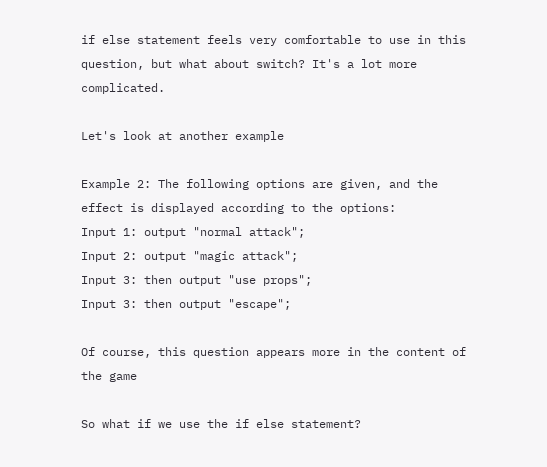if else statement feels very comfortable to use in this question, but what about switch? It's a lot more complicated.

Let's look at another example

Example 2: The following options are given, and the effect is displayed according to the options:
Input 1: output "normal attack";
Input 2: output "magic attack";
Input 3: then output "use props";
Input 3: then output "escape";

Of course, this question appears more in the content of the game

So what if we use the if else statement?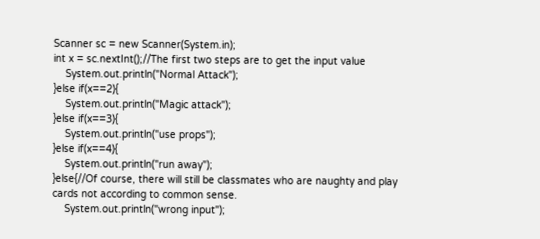Scanner sc = new Scanner(System.in);
int x = sc.nextInt();//The first two steps are to get the input value
    System.out.println("Normal Attack");
}else if(x==2){
    System.out.println("Magic attack");
}else if(x==3){
    System.out.println("use props");
}else if(x==4){
    System.out.println("run away");
}else{//Of course, there will still be classmates who are naughty and play cards not according to common sense.
    System.out.println("wrong input");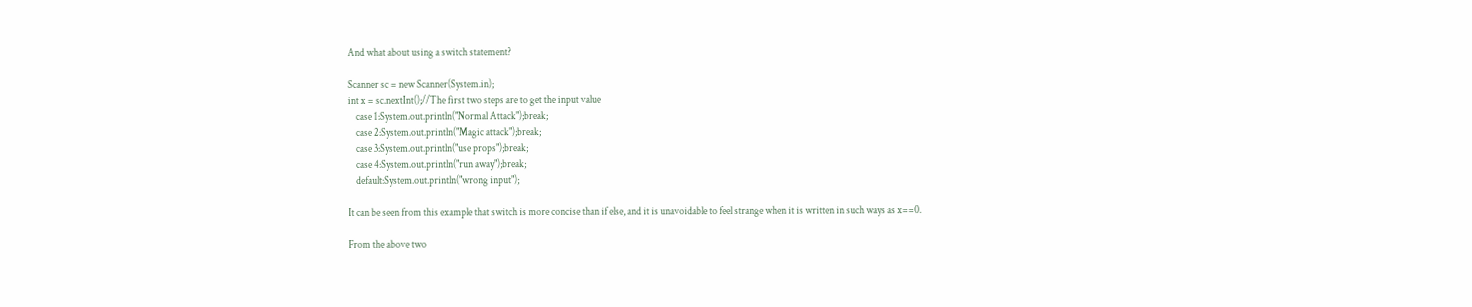And what about using a switch statement?

Scanner sc = new Scanner(System.in);
int x = sc.nextInt();//The first two steps are to get the input value
    case 1:System.out.println("Normal Attack");break;
    case 2:System.out.println("Magic attack");break;
    case 3:System.out.println("use props");break;
    case 4:System.out.println("run away");break;
    default:System.out.println("wrong input");

It can be seen from this example that switch is more concise than if else, and it is unavoidable to feel strange when it is written in such ways as x==0.

From the above two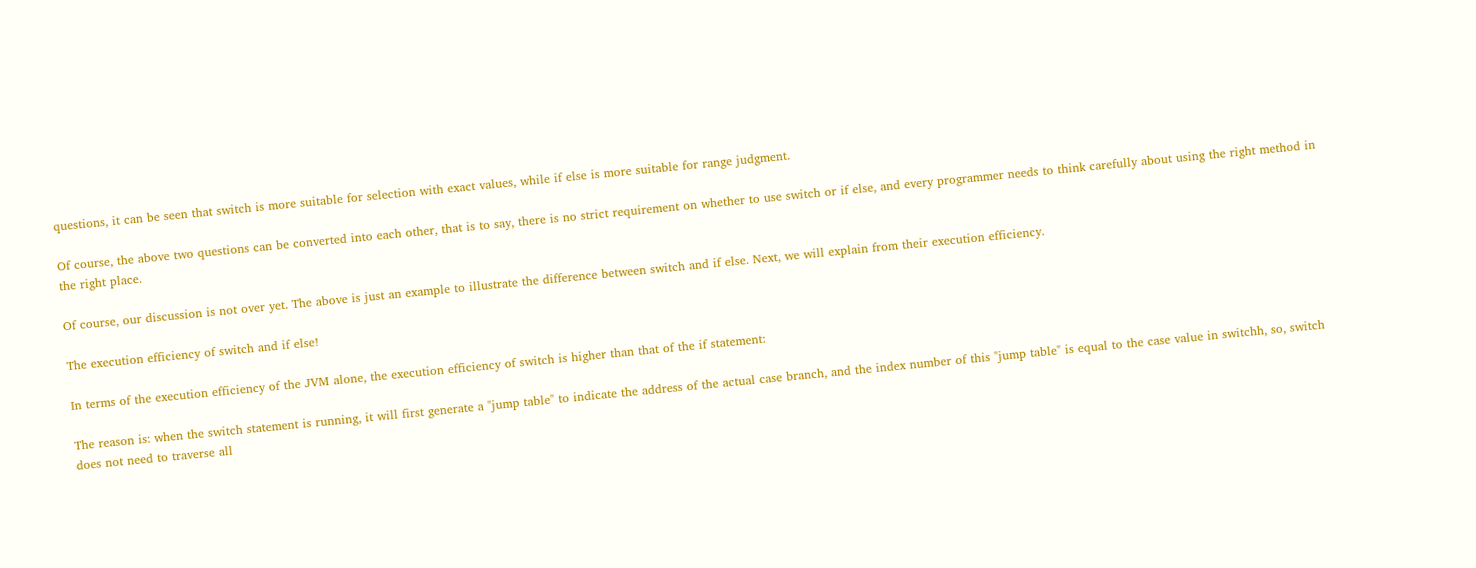questions, it can be seen that switch is more suitable for selection with exact values, while if else is more suitable for range judgment.

Of course, the above two questions can be converted into each other, that is to say, there is no strict requirement on whether to use switch or if else, and every programmer needs to think carefully about using the right method in the right place.

Of course, our discussion is not over yet. The above is just an example to illustrate the difference between switch and if else. Next, we will explain from their execution efficiency.

The execution efficiency of switch and if else!

In terms of the execution efficiency of the JVM alone, the execution efficiency of switch is higher than that of the if statement:

The reason is: when the switch statement is running, it will first generate a "jump table" to indicate the address of the actual case branch, and the index number of this "jump table" is equal to the case value in switchh, so, switch does not need to traverse all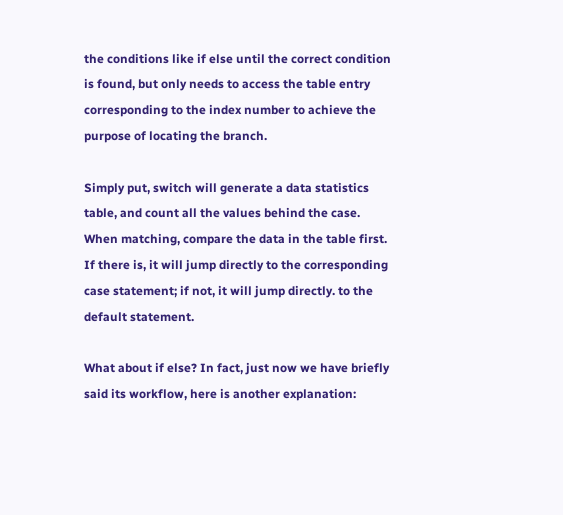the conditions like if else until the correct condition is found, but only needs to access the table entry corresponding to the index number to achieve the purpose of locating the branch.

Simply put, switch will generate a data statistics table, and count all the values behind the case. When matching, compare the data in the table first. If there is, it will jump directly to the corresponding case statement; if not, it will jump directly. to the default statement.

What about if else? In fact, just now we have briefly said its workflow, here is another explanation: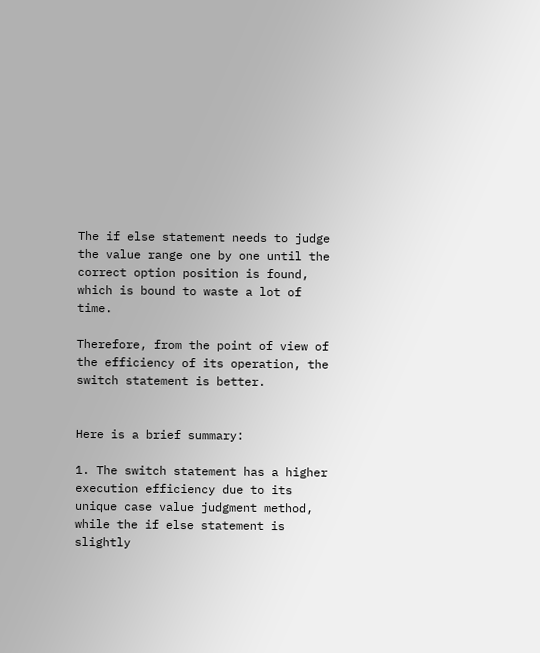The if else statement needs to judge the value range one by one until the correct option position is found, which is bound to waste a lot of time.

Therefore, from the point of view of the efficiency of its operation, the switch statement is better.


Here is a brief summary:

1. The switch statement has a higher execution efficiency due to its unique case value judgment method, while the if else statement is slightly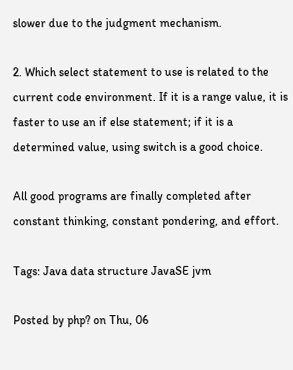slower due to the judgment mechanism.

2. Which select statement to use is related to the current code environment. If it is a range value, it is faster to use an if else statement; if it is a determined value, using switch is a good choice.

All good programs are finally completed after constant thinking, constant pondering, and effort.

Tags: Java data structure JavaSE jvm

Posted by php? on Thu, 06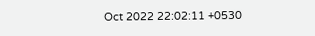Oct 2022 22:02:11 +0530